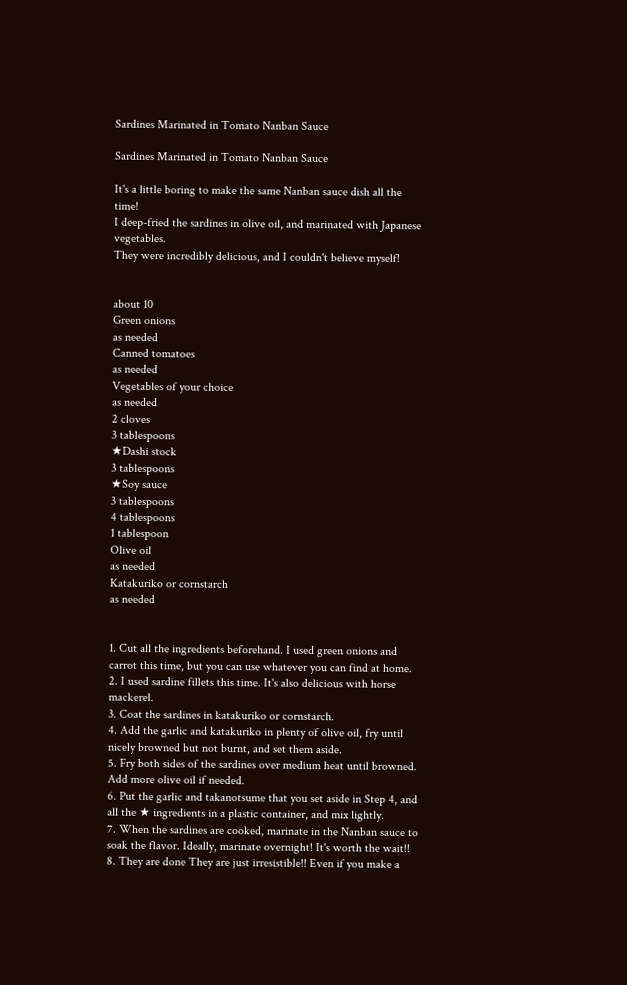Sardines Marinated in Tomato Nanban Sauce

Sardines Marinated in Tomato Nanban Sauce

It's a little boring to make the same Nanban sauce dish all the time!
I deep-fried the sardines in olive oil, and marinated with Japanese vegetables.
They were incredibly delicious, and I couldn't believe myself!


about 10
Green onions
as needed
Canned tomatoes
as needed
Vegetables of your choice
as needed
2 cloves
3 tablespoons
★Dashi stock
3 tablespoons
★Soy sauce
3 tablespoons
4 tablespoons
1 tablespoon
Olive oil
as needed
Katakuriko or cornstarch
as needed


1. Cut all the ingredients beforehand. I used green onions and carrot this time, but you can use whatever you can find at home.
2. I used sardine fillets this time. It's also delicious with horse mackerel.
3. Coat the sardines in katakuriko or cornstarch.
4. Add the garlic and katakuriko in plenty of olive oil, fry until nicely browned but not burnt, and set them aside.
5. Fry both sides of the sardines over medium heat until browned. Add more olive oil if needed.
6. Put the garlic and takanotsume that you set aside in Step 4, and all the ★ ingredients in a plastic container, and mix lightly.
7. When the sardines are cooked, marinate in the Nanban sauce to soak the flavor. Ideally, marinate overnight! It's worth the wait!!
8. They are done They are just irresistible!! Even if you make a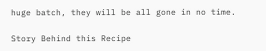huge batch, they will be all gone in no time.

Story Behind this Recipe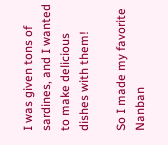I was given tons of sardines, and I wanted to make delicious dishes with them!

So I made my favorite Nanban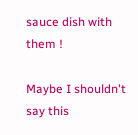sauce dish with them !

Maybe I shouldn't say this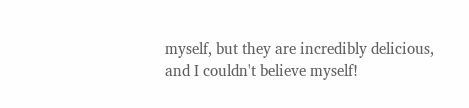myself, but they are incredibly delicious, and I couldn't believe myself!